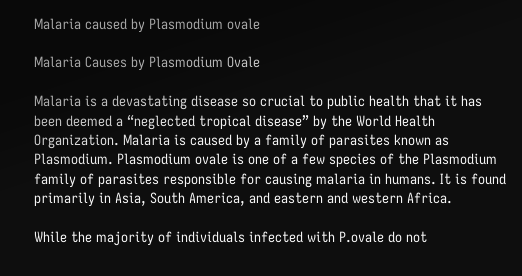Malaria caused by Plasmodium ovale

Malaria Causes by Plasmodium Ovale

Malaria is a devastating disease so crucial to public health that it has been deemed a “neglected tropical disease” by the World Health Organization. Malaria is caused by a family of parasites known as Plasmodium. Plasmodium ovale is one of a few species of the Plasmodium family of parasites responsible for causing malaria in humans. It is found primarily in Asia, South America, and eastern and western Africa.

While the majority of individuals infected with P.ovale do not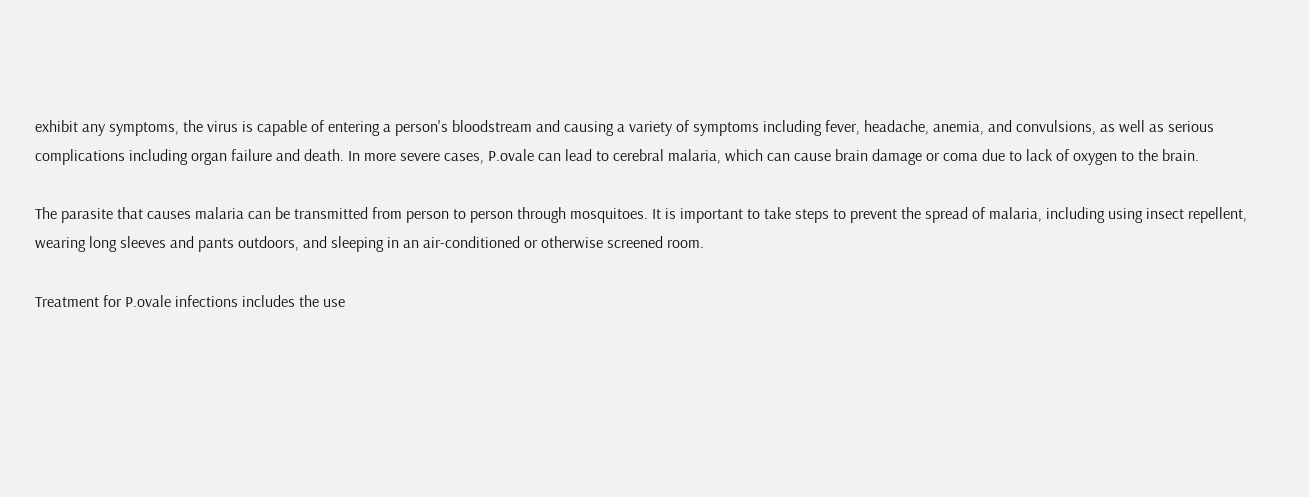exhibit any symptoms, the virus is capable of entering a person's bloodstream and causing a variety of symptoms including fever, headache, anemia, and convulsions, as well as serious complications including organ failure and death. In more severe cases, P.ovale can lead to cerebral malaria, which can cause brain damage or coma due to lack of oxygen to the brain.

The parasite that causes malaria can be transmitted from person to person through mosquitoes. It is important to take steps to prevent the spread of malaria, including using insect repellent, wearing long sleeves and pants outdoors, and sleeping in an air-conditioned or otherwise screened room.

Treatment for P.ovale infections includes the use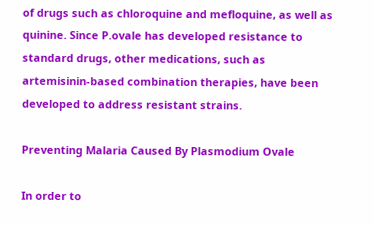of drugs such as chloroquine and mefloquine, as well as quinine. Since P.ovale has developed resistance to standard drugs, other medications, such as artemisinin-based combination therapies, have been developed to address resistant strains.

Preventing Malaria Caused By Plasmodium Ovale

In order to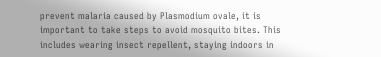prevent malaria caused by Plasmodium ovale, it is important to take steps to avoid mosquito bites. This includes wearing insect repellent, staying indoors in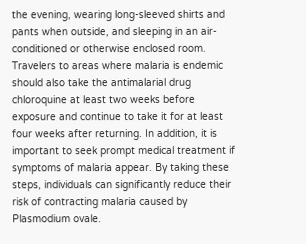the evening, wearing long-sleeved shirts and pants when outside, and sleeping in an air-conditioned or otherwise enclosed room. Travelers to areas where malaria is endemic should also take the antimalarial drug chloroquine at least two weeks before exposure and continue to take it for at least four weeks after returning. In addition, it is important to seek prompt medical treatment if symptoms of malaria appear. By taking these steps, individuals can significantly reduce their risk of contracting malaria caused by Plasmodium ovale.